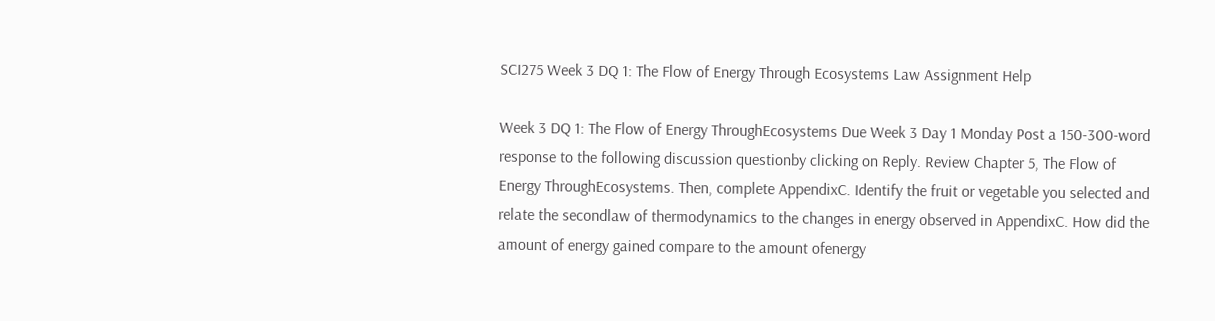SCI275 Week 3 DQ 1: The Flow of Energy Through Ecosystems Law Assignment Help

Week 3 DQ 1: The Flow of Energy ThroughEcosystems Due Week 3 Day 1 Monday Post a 150-300-word response to the following discussion questionby clicking on Reply. Review Chapter 5, The Flow of Energy ThroughEcosystems. Then, complete AppendixC. Identify the fruit or vegetable you selected and relate the secondlaw of thermodynamics to the changes in energy observed in AppendixC. How did the amount of energy gained compare to the amount ofenergy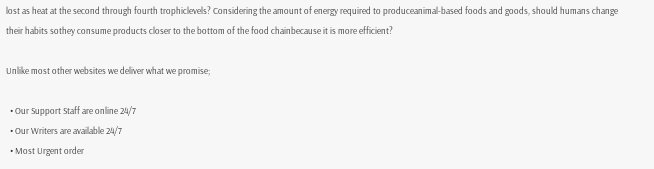lost as heat at the second through fourth trophiclevels? Considering the amount of energy required to produceanimal-based foods and goods, should humans change their habits sothey consume products closer to the bottom of the food chainbecause it is more efficient?

Unlike most other websites we deliver what we promise;

  • Our Support Staff are online 24/7
  • Our Writers are available 24/7
  • Most Urgent order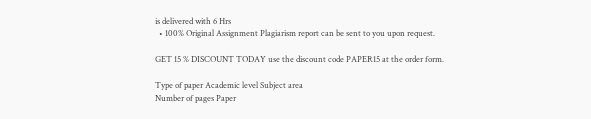is delivered with 6 Hrs
  • 100% Original Assignment Plagiarism report can be sent to you upon request.

GET 15 % DISCOUNT TODAY use the discount code PAPER15 at the order form.

Type of paper Academic level Subject area
Number of pages Paper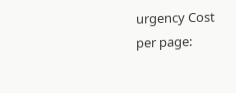urgency Cost per page: